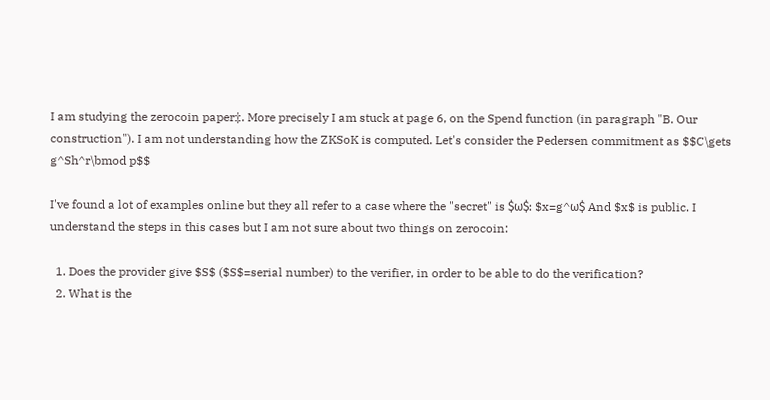I am studying the zerocoin paper‡. More precisely I am stuck at page 6, on the Spend function (in paragraph "B. Our construction"). I am not understanding how the ZKSoK is computed. Let's consider the Pedersen commitment as $$C\gets g^Sh^r\bmod p$$

I've found a lot of examples online but they all refer to a case where the "secret" is $ω$: $x=g^ω$ And $x$ is public. I understand the steps in this cases but I am not sure about two things on zerocoin:

  1. Does the provider give $S$ ($S$=serial number) to the verifier, in order to be able to do the verification?
  2. What is the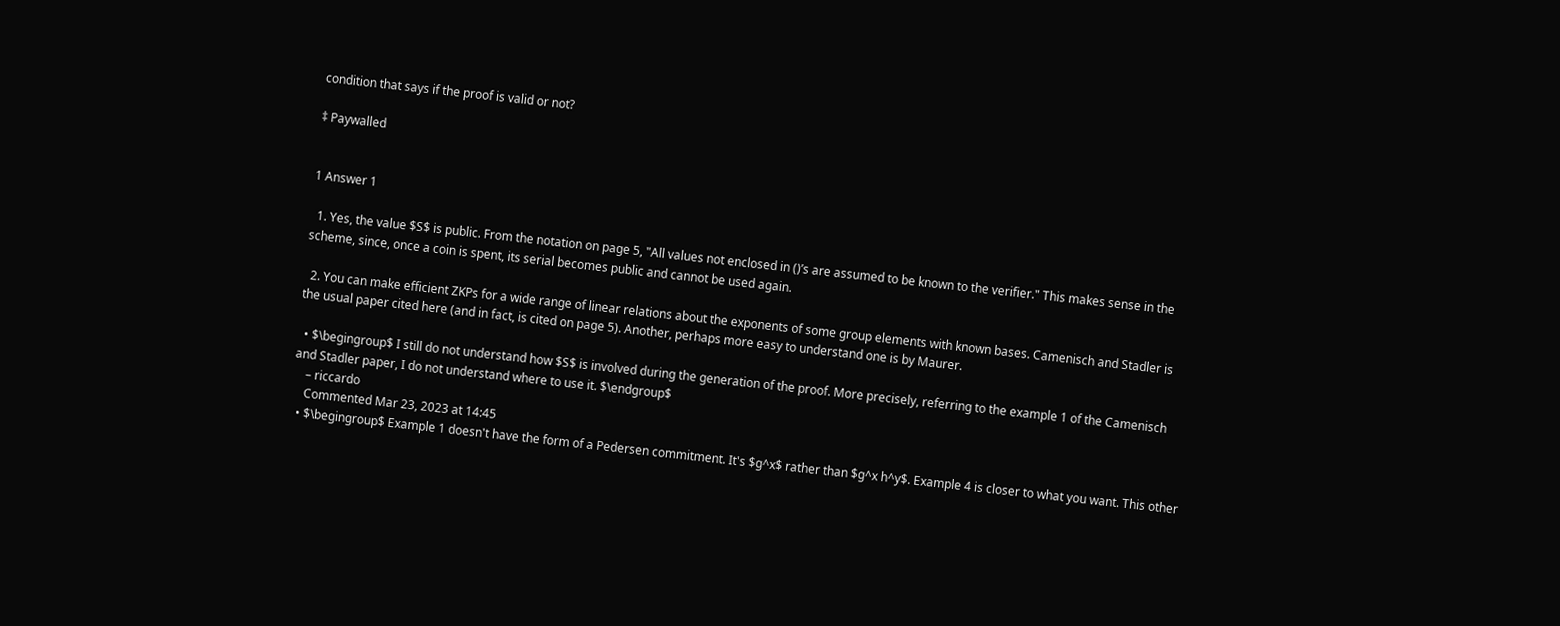condition that says if the proof is valid or not?

‡ Paywalled


1 Answer 1

  1. Yes, the value $S$ is public. From the notation on page 5, "All values not enclosed in ()’s are assumed to be known to the verifier." This makes sense in the scheme, since, once a coin is spent, its serial becomes public and cannot be used again.

  2. You can make efficient ZKPs for a wide range of linear relations about the exponents of some group elements with known bases. Camenisch and Stadler is the usual paper cited here (and in fact, is cited on page 5). Another, perhaps more easy to understand one is by Maurer.

  • $\begingroup$ I still do not understand how $S$ is involved during the generation of the proof. More precisely, referring to the example 1 of the Camenisch and Stadler paper, I do not understand where to use it. $\endgroup$
    – riccardo
    Commented Mar 23, 2023 at 14:45
  • $\begingroup$ Example 1 doesn't have the form of a Pedersen commitment. It's $g^x$ rather than $g^x h^y$. Example 4 is closer to what you want. This other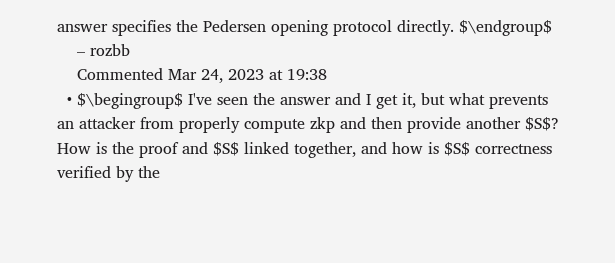answer specifies the Pedersen opening protocol directly. $\endgroup$
    – rozbb
    Commented Mar 24, 2023 at 19:38
  • $\begingroup$ I've seen the answer and I get it, but what prevents an attacker from properly compute zkp and then provide another $S$? How is the proof and $S$ linked together, and how is $S$ correctness verified by the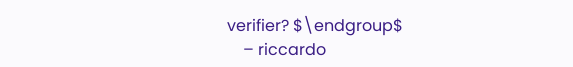verifier? $\endgroup$
    – riccardo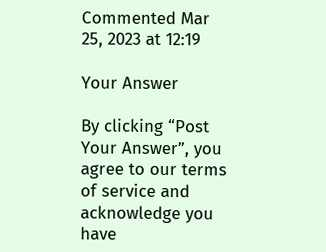Commented Mar 25, 2023 at 12:19

Your Answer

By clicking “Post Your Answer”, you agree to our terms of service and acknowledge you have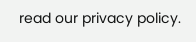read our privacy policy.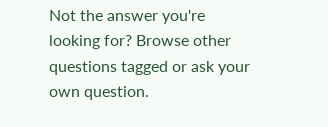Not the answer you're looking for? Browse other questions tagged or ask your own question.